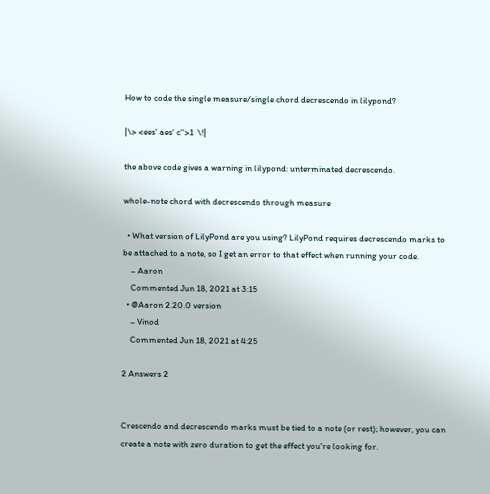How to code the single measure/single chord decrescendo in lilypond?

|\> <ees' aes' c''>1  \!|

the above code gives a warning in lilypond: unterminated decrescendo.

whole-note chord with decrescendo through measure

  • What version of LilyPond are you using? LilyPond requires decrescendo marks to be attached to a note, so I get an error to that effect when running your code.
    – Aaron
    Commented Jun 18, 2021 at 3:15
  • @Aaron 2.20.0 version
    – Vinod
    Commented Jun 18, 2021 at 4:25

2 Answers 2


Crescendo and decrescendo marks must be tied to a note (or rest); however, you can create a note with zero duration to get the effect you're looking for.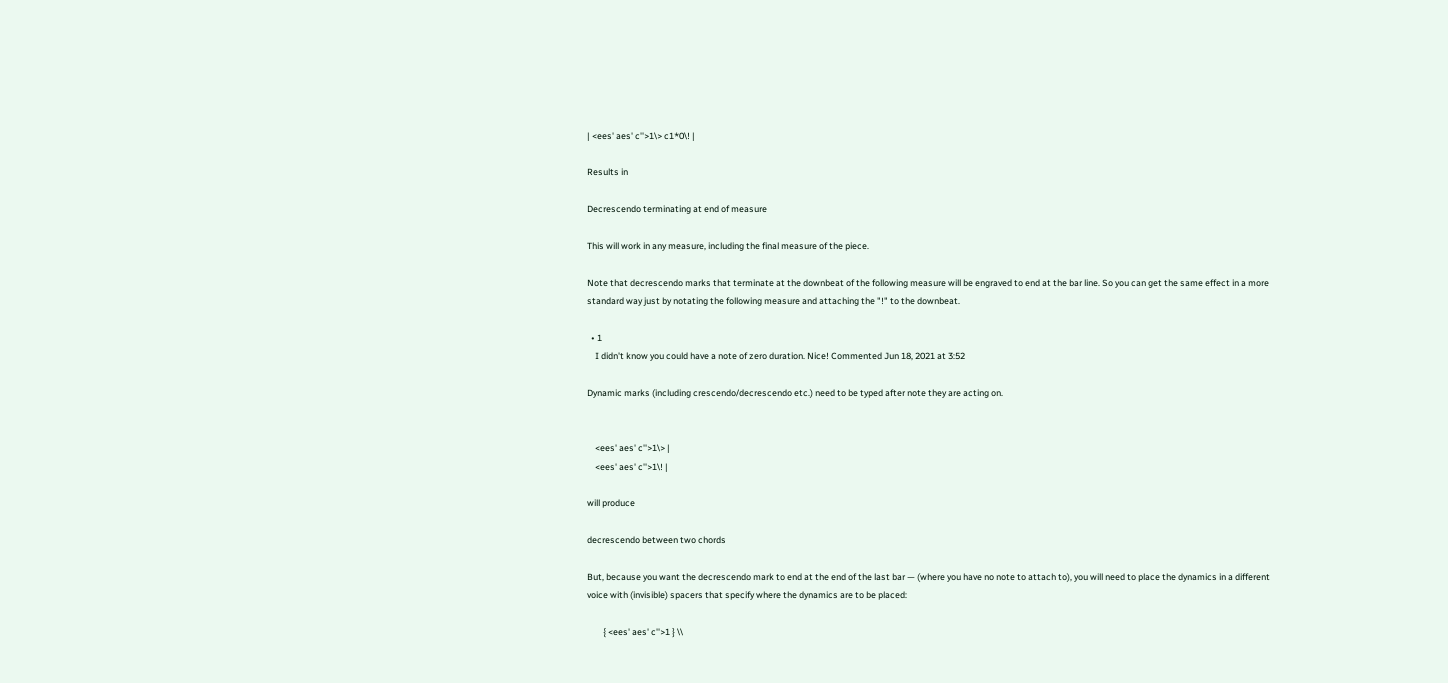| <ees' aes' c''>1\> c1*0\! |

Results in

Decrescendo terminating at end of measure

This will work in any measure, including the final measure of the piece.

Note that decrescendo marks that terminate at the downbeat of the following measure will be engraved to end at the bar line. So you can get the same effect in a more standard way just by notating the following measure and attaching the "!" to the downbeat.

  • 1
    I didn't know you could have a note of zero duration. Nice! Commented Jun 18, 2021 at 3:52

Dynamic marks (including crescendo/decrescendo etc.) need to be typed after note they are acting on.


    <ees' aes' c''>1\> |
    <ees' aes' c''>1\! |

will produce

decrescendo between two chords

But, because you want the decrescendo mark to end at the end of the last bar — (where you have no note to attach to), you will need to place the dynamics in a different voice with (invisible) spacers that specify where the dynamics are to be placed:

        { <ees' aes' c''>1 } \\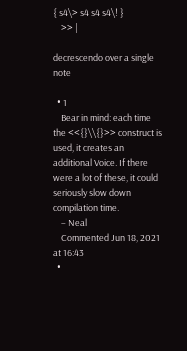{ s4\> s4 s4 s4\! }
    >> |

decrescendo over a single note

  • 1
    Bear in mind: each time the <<{}\\{}>> construct is used, it creates an additional Voice. If there were a lot of these, it could seriously slow down compilation time.
    – Neal
    Commented Jun 18, 2021 at 16:43
  •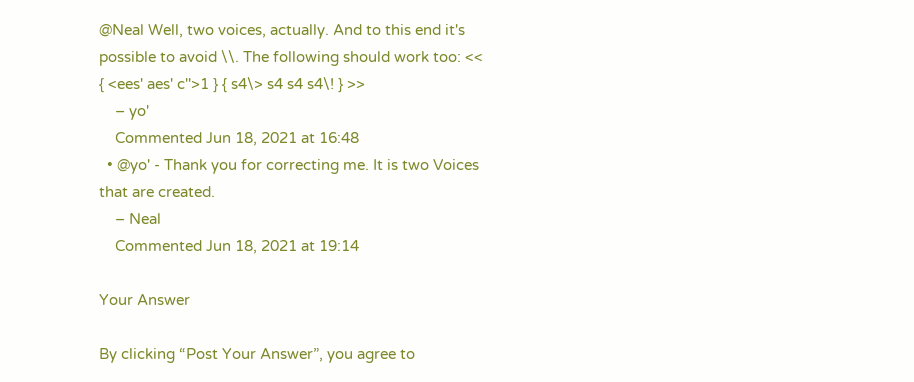@Neal Well, two voices, actually. And to this end it's possible to avoid \\. The following should work too: << { <ees' aes' c''>1 } { s4\> s4 s4 s4\! } >>
    – yo'
    Commented Jun 18, 2021 at 16:48
  • @yo' - Thank you for correcting me. It is two Voices that are created.
    – Neal
    Commented Jun 18, 2021 at 19:14

Your Answer

By clicking “Post Your Answer”, you agree to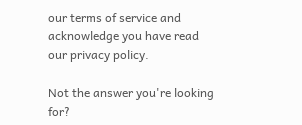our terms of service and acknowledge you have read our privacy policy.

Not the answer you're looking for?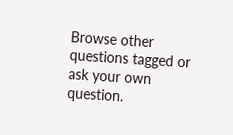Browse other questions tagged or ask your own question.